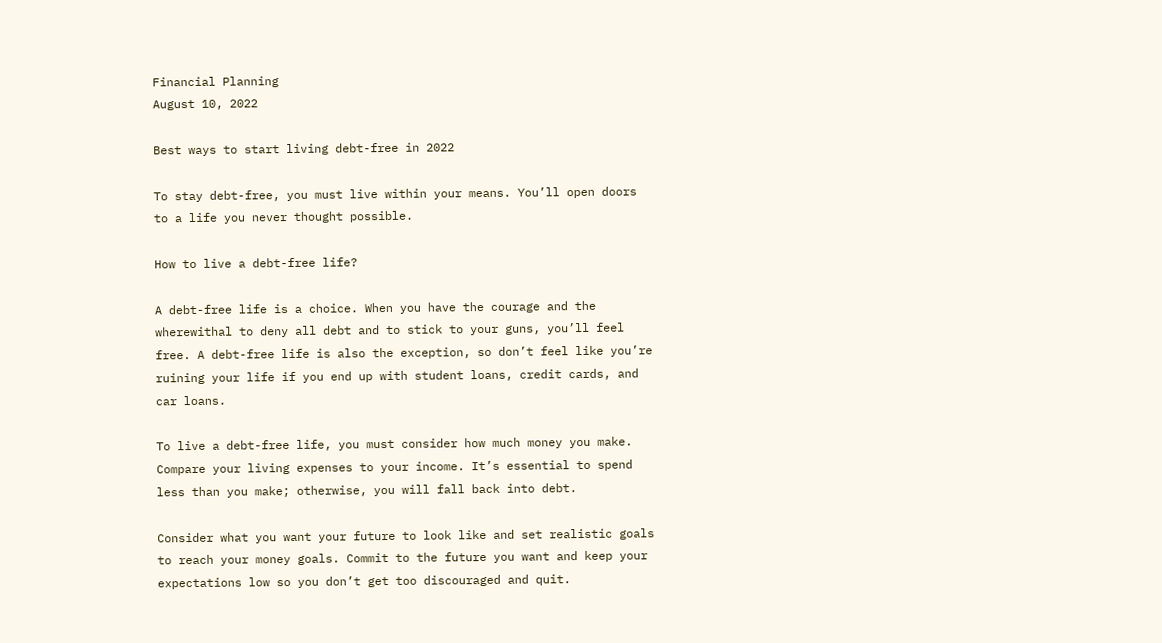Financial Planning
August 10, 2022

Best ways to start living debt-free in 2022

To stay debt-free, you must live within your means. You’ll open doors to a life you never thought possible.

How to live a debt-free life?

A debt-free life is a choice. When you have the courage and the wherewithal to deny all debt and to stick to your guns, you’ll feel free. A debt-free life is also the exception, so don’t feel like you’re ruining your life if you end up with student loans, credit cards, and car loans.

To live a debt-free life, you must consider how much money you make. Compare your living expenses to your income. It’s essential to spend less than you make; otherwise, you will fall back into debt.

Consider what you want your future to look like and set realistic goals to reach your money goals. Commit to the future you want and keep your expectations low so you don’t get too discouraged and quit.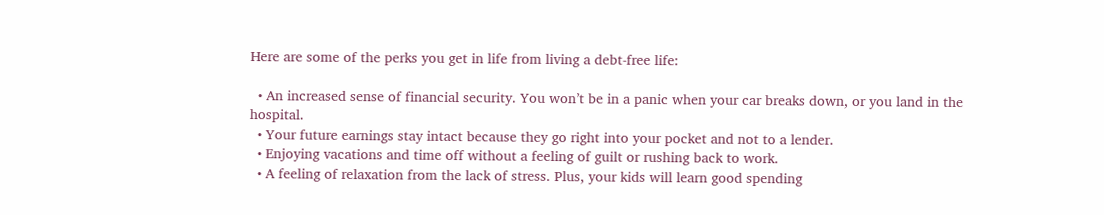Here are some of the perks you get in life from living a debt-free life:

  • An increased sense of financial security. You won’t be in a panic when your car breaks down, or you land in the hospital.
  • Your future earnings stay intact because they go right into your pocket and not to a lender.
  • Enjoying vacations and time off without a feeling of guilt or rushing back to work.
  • A feeling of relaxation from the lack of stress. Plus, your kids will learn good spending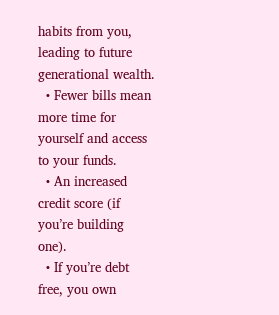habits from you, leading to future generational wealth.
  • Fewer bills mean more time for yourself and access to your funds.
  • An increased credit score (if you’re building one).
  • If you’re debt free, you own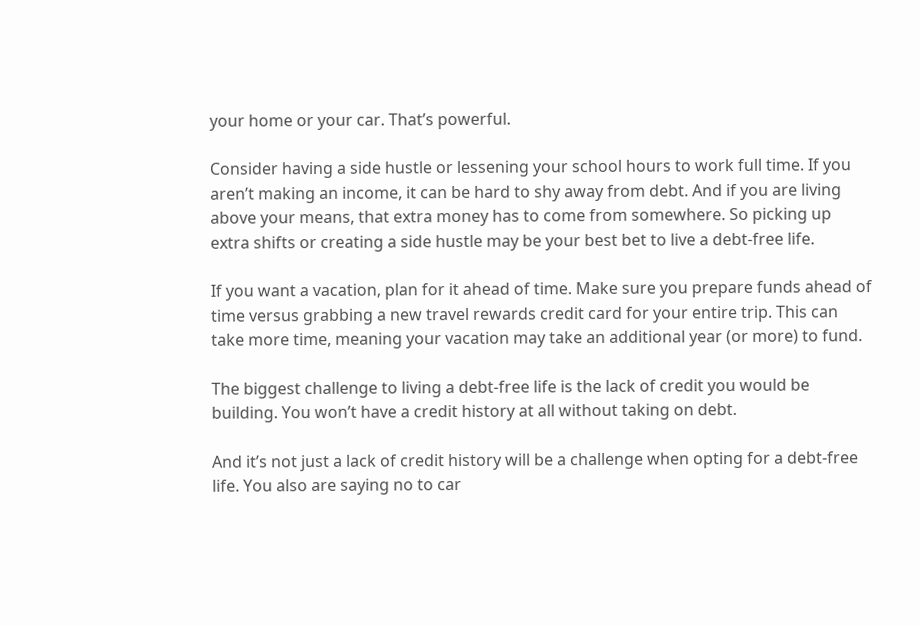your home or your car. That’s powerful.

Consider having a side hustle or lessening your school hours to work full time. If you aren’t making an income, it can be hard to shy away from debt. And if you are living above your means, that extra money has to come from somewhere. So picking up extra shifts or creating a side hustle may be your best bet to live a debt-free life.

If you want a vacation, plan for it ahead of time. Make sure you prepare funds ahead of time versus grabbing a new travel rewards credit card for your entire trip. This can take more time, meaning your vacation may take an additional year (or more) to fund.

The biggest challenge to living a debt-free life is the lack of credit you would be building. You won’t have a credit history at all without taking on debt.

And it’s not just a lack of credit history will be a challenge when opting for a debt-free life. You also are saying no to car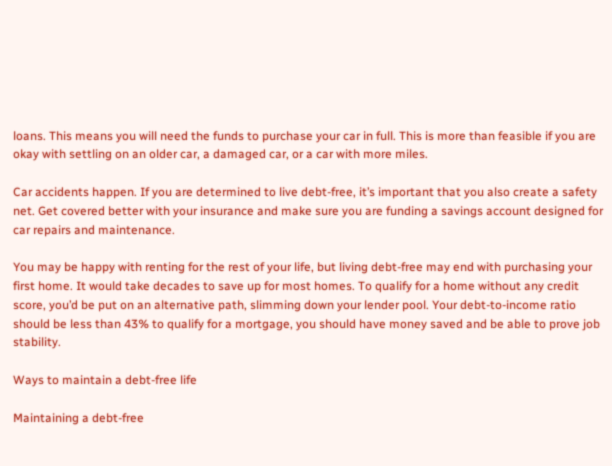loans. This means you will need the funds to purchase your car in full. This is more than feasible if you are okay with settling on an older car, a damaged car, or a car with more miles.

Car accidents happen. If you are determined to live debt-free, it’s important that you also create a safety net. Get covered better with your insurance and make sure you are funding a savings account designed for car repairs and maintenance.

You may be happy with renting for the rest of your life, but living debt-free may end with purchasing your first home. It would take decades to save up for most homes. To qualify for a home without any credit score, you’d be put on an alternative path, slimming down your lender pool. Your debt-to-income ratio should be less than 43% to qualify for a mortgage, you should have money saved and be able to prove job stability.

Ways to maintain a debt-free life

Maintaining a debt-free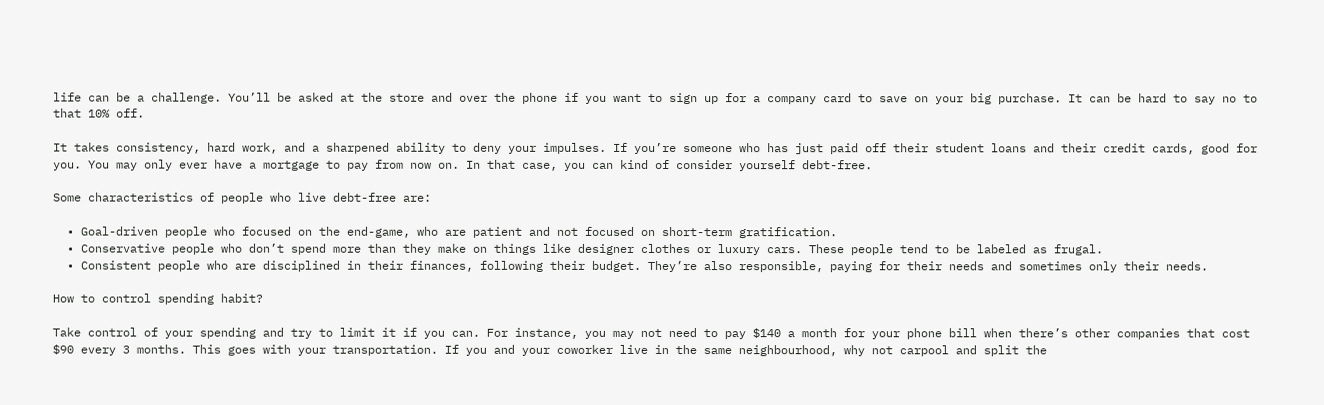life can be a challenge. You’ll be asked at the store and over the phone if you want to sign up for a company card to save on your big purchase. It can be hard to say no to that 10% off.

It takes consistency, hard work, and a sharpened ability to deny your impulses. If you’re someone who has just paid off their student loans and their credit cards, good for you. You may only ever have a mortgage to pay from now on. In that case, you can kind of consider yourself debt-free.

Some characteristics of people who live debt-free are:

  • Goal-driven people who focused on the end-game, who are patient and not focused on short-term gratification.
  • Conservative people who don’t spend more than they make on things like designer clothes or luxury cars. These people tend to be labeled as frugal.
  • Consistent people who are disciplined in their finances, following their budget. They’re also responsible, paying for their needs and sometimes only their needs.

How to control spending habit?

Take control of your spending and try to limit it if you can. For instance, you may not need to pay $140 a month for your phone bill when there’s other companies that cost $90 every 3 months. This goes with your transportation. If you and your coworker live in the same neighbourhood, why not carpool and split the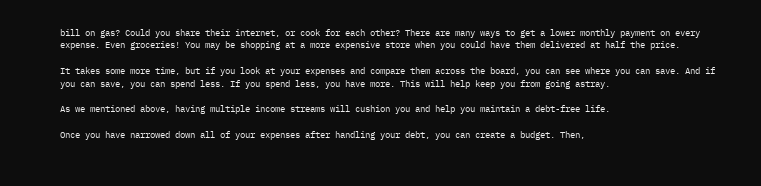bill on gas? Could you share their internet, or cook for each other? There are many ways to get a lower monthly payment on every expense. Even groceries! You may be shopping at a more expensive store when you could have them delivered at half the price.

It takes some more time, but if you look at your expenses and compare them across the board, you can see where you can save. And if you can save, you can spend less. If you spend less, you have more. This will help keep you from going astray.

As we mentioned above, having multiple income streams will cushion you and help you maintain a debt-free life.

Once you have narrowed down all of your expenses after handling your debt, you can create a budget. Then,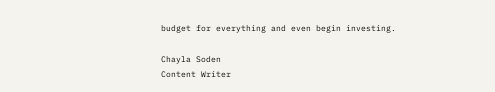budget for everything and even begin investing.

Chayla Soden
Content Writer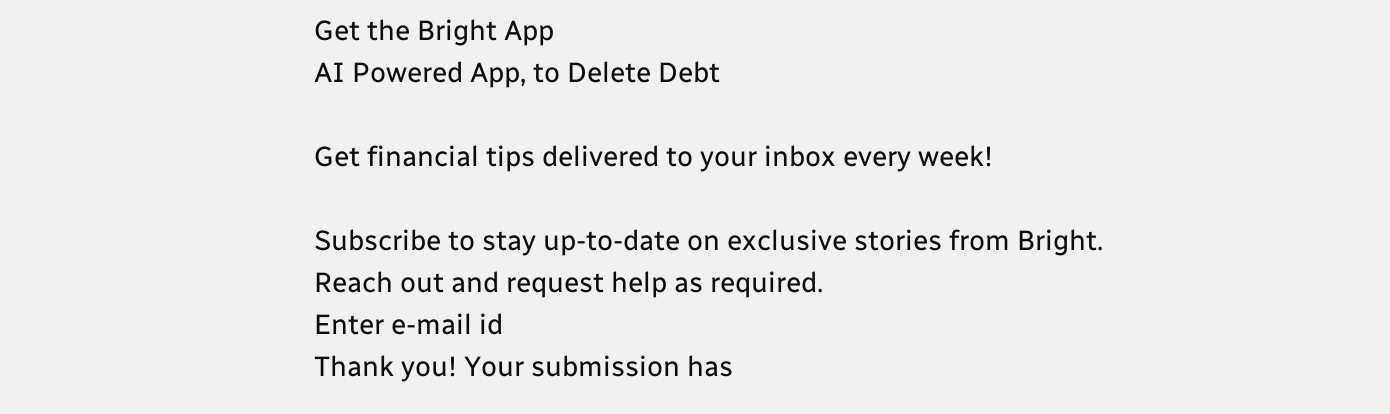Get the Bright App
AI Powered App, to Delete Debt

Get financial tips delivered to your inbox every week!

Subscribe to stay up-to-date on exclusive stories from Bright.
Reach out and request help as required.
Enter e-mail id
Thank you! Your submission has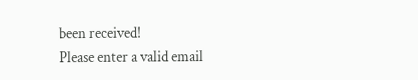been received!
Please enter a valid email